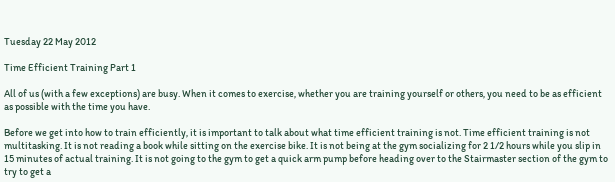Tuesday 22 May 2012

Time Efficient Training Part 1

All of us (with a few exceptions) are busy. When it comes to exercise, whether you are training yourself or others, you need to be as efficient as possible with the time you have.

Before we get into how to train efficiently, it is important to talk about what time efficient training is not. Time efficient training is not multitasking. It is not reading a book while sitting on the exercise bike. It is not being at the gym socializing for 2 1/2 hours while you slip in 15 minutes of actual training. It is not going to the gym to get a quick arm pump before heading over to the Stairmaster section of the gym to try to get a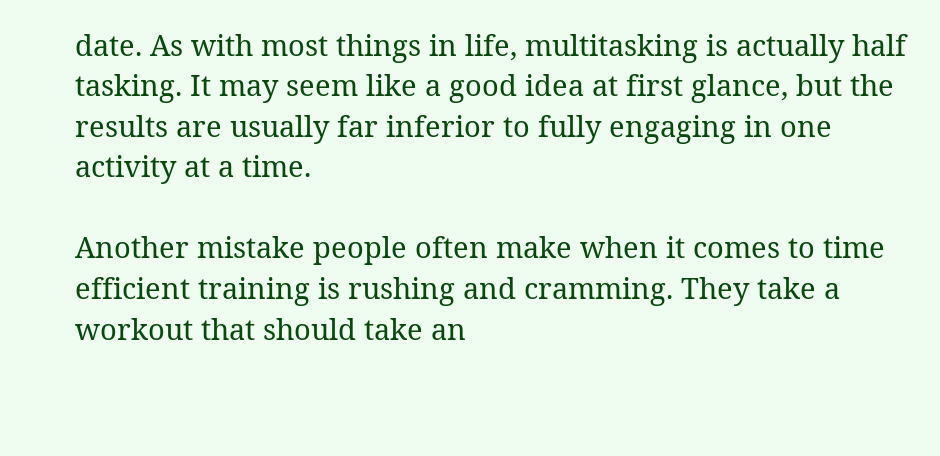date. As with most things in life, multitasking is actually half tasking. It may seem like a good idea at first glance, but the results are usually far inferior to fully engaging in one activity at a time.

Another mistake people often make when it comes to time efficient training is rushing and cramming. They take a workout that should take an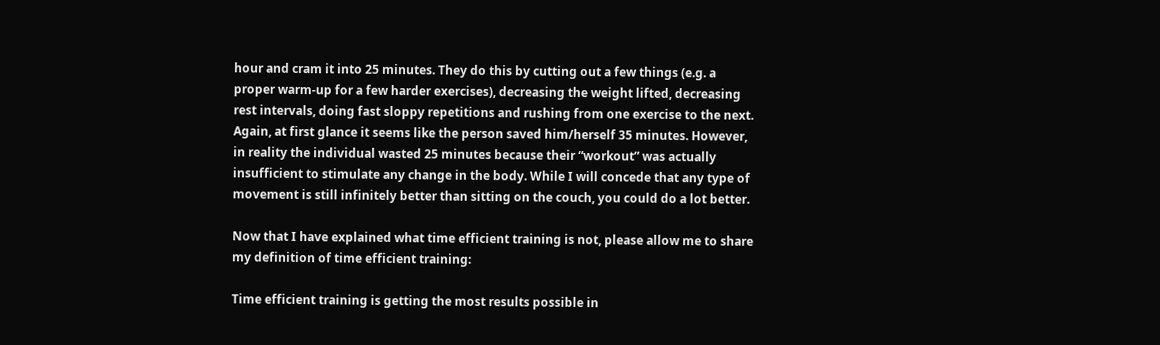hour and cram it into 25 minutes. They do this by cutting out a few things (e.g. a proper warm-up for a few harder exercises), decreasing the weight lifted, decreasing rest intervals, doing fast sloppy repetitions and rushing from one exercise to the next. Again, at first glance it seems like the person saved him/herself 35 minutes. However, in reality the individual wasted 25 minutes because their “workout” was actually insufficient to stimulate any change in the body. While I will concede that any type of movement is still infinitely better than sitting on the couch, you could do a lot better.

Now that I have explained what time efficient training is not, please allow me to share my definition of time efficient training:

Time efficient training is getting the most results possible in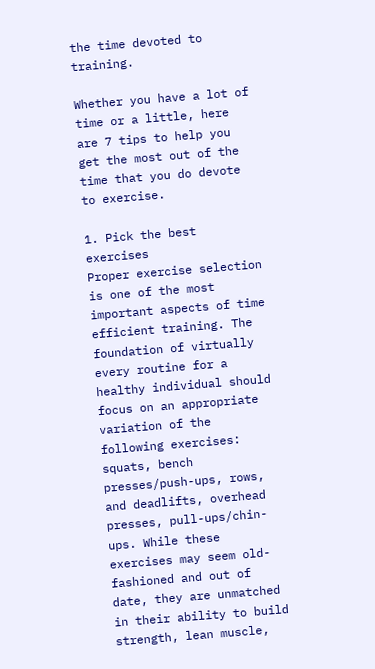the time devoted to training.

Whether you have a lot of time or a little, here are 7 tips to help you get the most out of the time that you do devote to exercise.

1. Pick the best exercises
Proper exercise selection is one of the most important aspects of time efficient training. The foundation of virtually every routine for a healthy individual should focus on an appropriate variation of the following exercises: squats, bench presses/push-ups, rows, and deadlifts, overhead presses, pull-ups/chin-ups. While these exercises may seem old-fashioned and out of date, they are unmatched in their ability to build strength, lean muscle,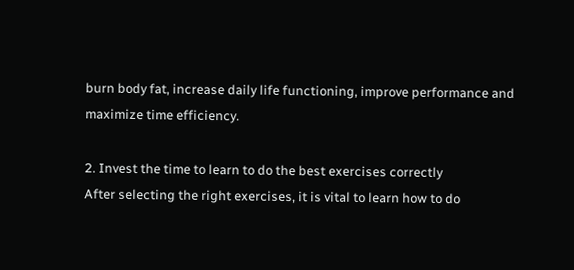burn body fat, increase daily life functioning, improve performance and maximize time efficiency.

2. Invest the time to learn to do the best exercises correctly
After selecting the right exercises, it is vital to learn how to do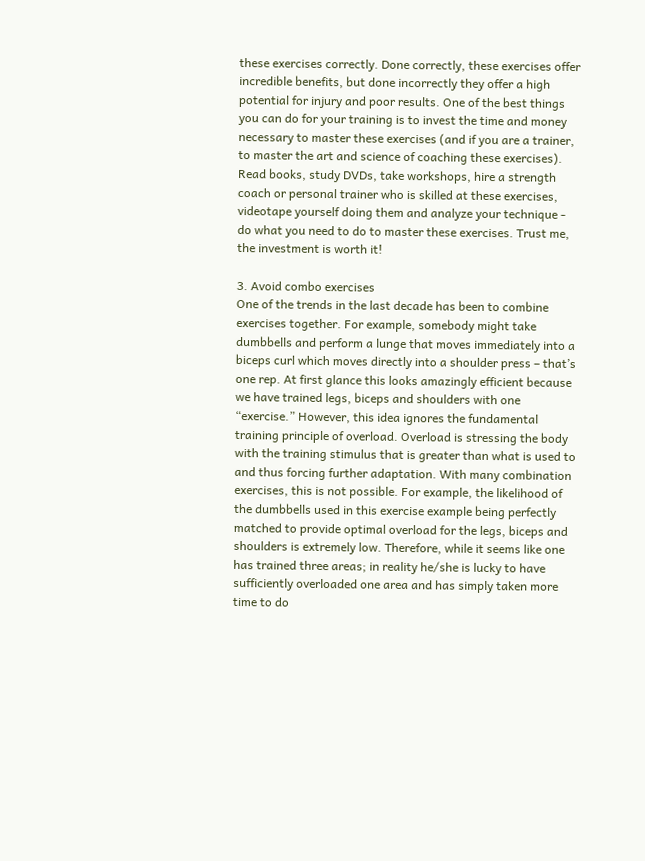these exercises correctly. Done correctly, these exercises offer incredible benefits, but done incorrectly they offer a high potential for injury and poor results. One of the best things you can do for your training is to invest the time and money necessary to master these exercises (and if you are a trainer, to master the art and science of coaching these exercises). Read books, study DVDs, take workshops, hire a strength coach or personal trainer who is skilled at these exercises, videotape yourself doing them and analyze your technique - do what you need to do to master these exercises. Trust me, the investment is worth it!

3. Avoid combo exercises
One of the trends in the last decade has been to combine exercises together. For example, somebody might take dumbbells and perform a lunge that moves immediately into a biceps curl which moves directly into a shoulder press – that’s one rep. At first glance this looks amazingly efficient because we have trained legs, biceps and shoulders with one “exercise.” However, this idea ignores the fundamental training principle of overload. Overload is stressing the body with the training stimulus that is greater than what is used to and thus forcing further adaptation. With many combination exercises, this is not possible. For example, the likelihood of the dumbbells used in this exercise example being perfectly matched to provide optimal overload for the legs, biceps and shoulders is extremely low. Therefore, while it seems like one has trained three areas; in reality he/she is lucky to have sufficiently overloaded one area and has simply taken more time to do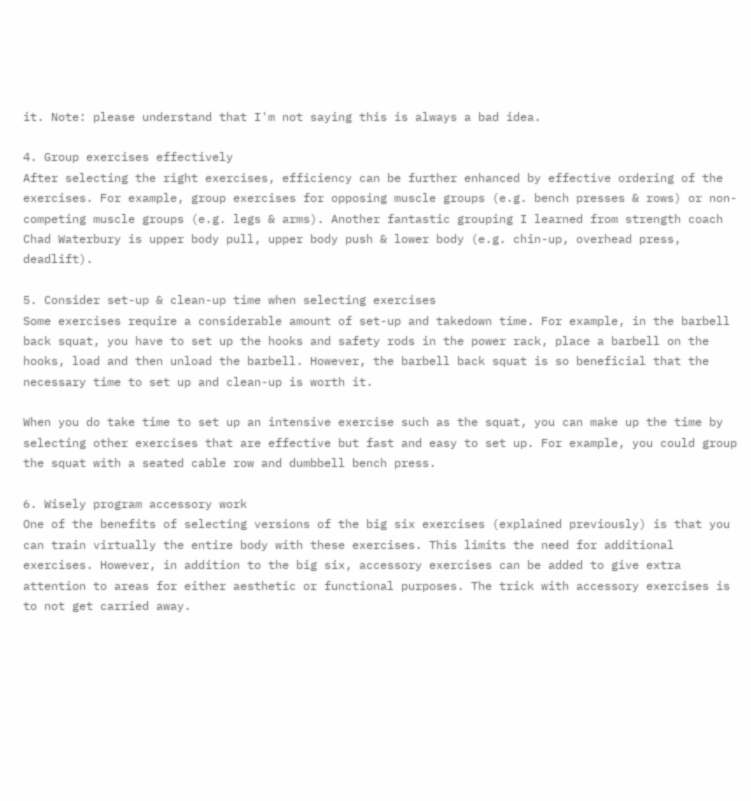it. Note: please understand that I'm not saying this is always a bad idea.

4. Group exercises effectively
After selecting the right exercises, efficiency can be further enhanced by effective ordering of the exercises. For example, group exercises for opposing muscle groups (e.g. bench presses & rows) or non-competing muscle groups (e.g. legs & arms). Another fantastic grouping I learned from strength coach Chad Waterbury is upper body pull, upper body push & lower body (e.g. chin-up, overhead press, deadlift).

5. Consider set-up & clean-up time when selecting exercises
Some exercises require a considerable amount of set-up and takedown time. For example, in the barbell back squat, you have to set up the hooks and safety rods in the power rack, place a barbell on the hooks, load and then unload the barbell. However, the barbell back squat is so beneficial that the necessary time to set up and clean-up is worth it.

When you do take time to set up an intensive exercise such as the squat, you can make up the time by selecting other exercises that are effective but fast and easy to set up. For example, you could group the squat with a seated cable row and dumbbell bench press.

6. Wisely program accessory work
One of the benefits of selecting versions of the big six exercises (explained previously) is that you can train virtually the entire body with these exercises. This limits the need for additional exercises. However, in addition to the big six, accessory exercises can be added to give extra attention to areas for either aesthetic or functional purposes. The trick with accessory exercises is to not get carried away.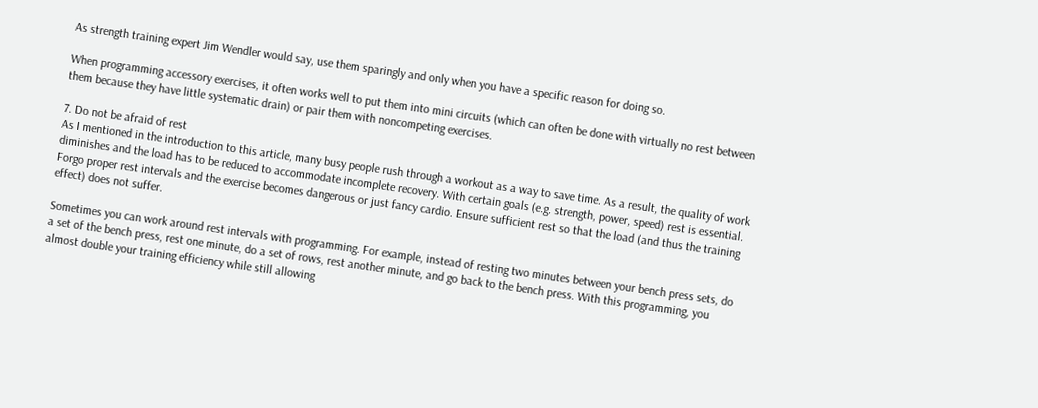As strength training expert Jim Wendler would say, use them sparingly and only when you have a specific reason for doing so.

When programming accessory exercises, it often works well to put them into mini circuits (which can often be done with virtually no rest between them because they have little systematic drain) or pair them with noncompeting exercises.

7. Do not be afraid of rest
As I mentioned in the introduction to this article, many busy people rush through a workout as a way to save time. As a result, the quality of work diminishes and the load has to be reduced to accommodate incomplete recovery. With certain goals (e.g. strength, power, speed) rest is essential. Forgo proper rest intervals and the exercise becomes dangerous or just fancy cardio. Ensure sufficient rest so that the load (and thus the training effect) does not suffer.

Sometimes you can work around rest intervals with programming. For example, instead of resting two minutes between your bench press sets, do a set of the bench press, rest one minute, do a set of rows, rest another minute, and go back to the bench press. With this programming, you almost double your training efficiency while still allowing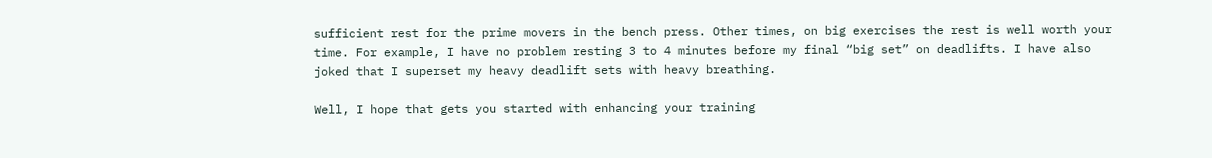sufficient rest for the prime movers in the bench press. Other times, on big exercises the rest is well worth your time. For example, I have no problem resting 3 to 4 minutes before my final “big set” on deadlifts. I have also joked that I superset my heavy deadlift sets with heavy breathing.

Well, I hope that gets you started with enhancing your training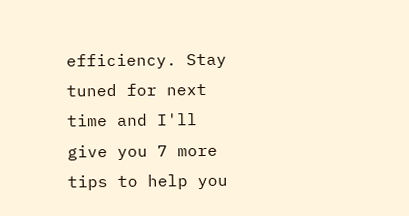efficiency. Stay tuned for next time and I'll give you 7 more tips to help you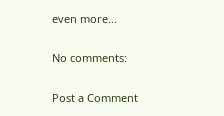even more...

No comments:

Post a Comment